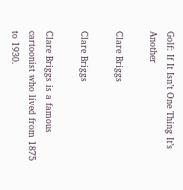Golf: If It Isn’t One Thing It’s Another

Clare Briggs

Clare Briggs

Clare Briggs is a famous cartoonist who lived from 1875 to 1930.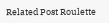Related Post Roulette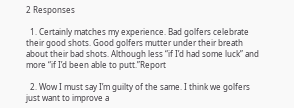2 Responses

  1. Certainly matches my experience. Bad golfers celebrate their good shots. Good golfers mutter under their breath about their bad shots. Although less “if I’d had some luck” and more “if I’d been able to putt.”Report

  2. Wow I must say I’m guilty of the same. I think we golfers just want to improve a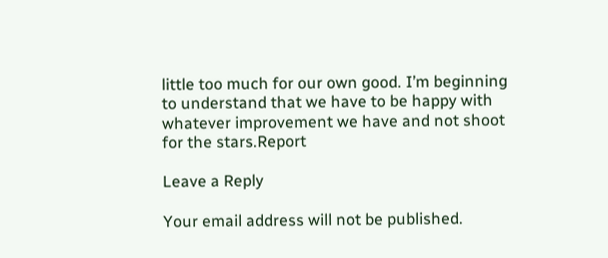little too much for our own good. I’m beginning to understand that we have to be happy with whatever improvement we have and not shoot for the stars.Report

Leave a Reply

Your email address will not be published.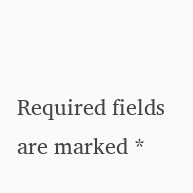Required fields are marked *